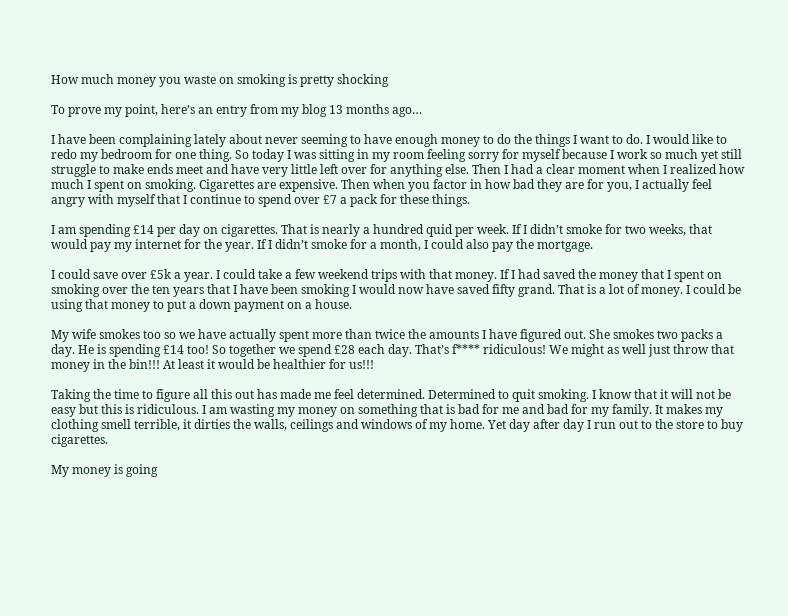How much money you waste on smoking is pretty shocking

To prove my point, here’s an entry from my blog 13 months ago…

I have been complaining lately about never seeming to have enough money to do the things I want to do. I would like to redo my bedroom for one thing. So today I was sitting in my room feeling sorry for myself because I work so much yet still struggle to make ends meet and have very little left over for anything else. Then I had a clear moment when I realized how much I spent on smoking. Cigarettes are expensive. Then when you factor in how bad they are for you, I actually feel angry with myself that I continue to spend over £7 a pack for these things.

I am spending £14 per day on cigarettes. That is nearly a hundred quid per week. If I didn’t smoke for two weeks, that would pay my internet for the year. If I didn’t smoke for a month, I could also pay the mortgage.

I could save over £5k a year. I could take a few weekend trips with that money. If I had saved the money that I spent on smoking over the ten years that I have been smoking I would now have saved fifty grand. That is a lot of money. I could be using that money to put a down payment on a house.

My wife smokes too so we have actually spent more than twice the amounts I have figured out. She smokes two packs a day. He is spending £14 too! So together we spend £28 each day. That’s f**** ridiculous! We might as well just throw that money in the bin!!! At least it would be healthier for us!!!

Taking the time to figure all this out has made me feel determined. Determined to quit smoking. I know that it will not be easy but this is ridiculous. I am wasting my money on something that is bad for me and bad for my family. It makes my clothing smell terrible, it dirties the walls, ceilings and windows of my home. Yet day after day I run out to the store to buy cigarettes.

My money is going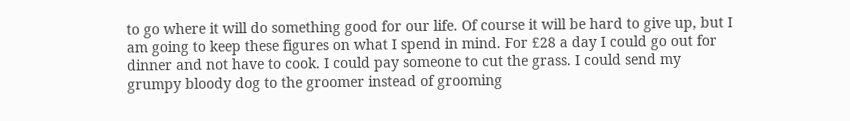to go where it will do something good for our life. Of course it will be hard to give up, but I am going to keep these figures on what I spend in mind. For £28 a day I could go out for dinner and not have to cook. I could pay someone to cut the grass. I could send my grumpy bloody dog to the groomer instead of grooming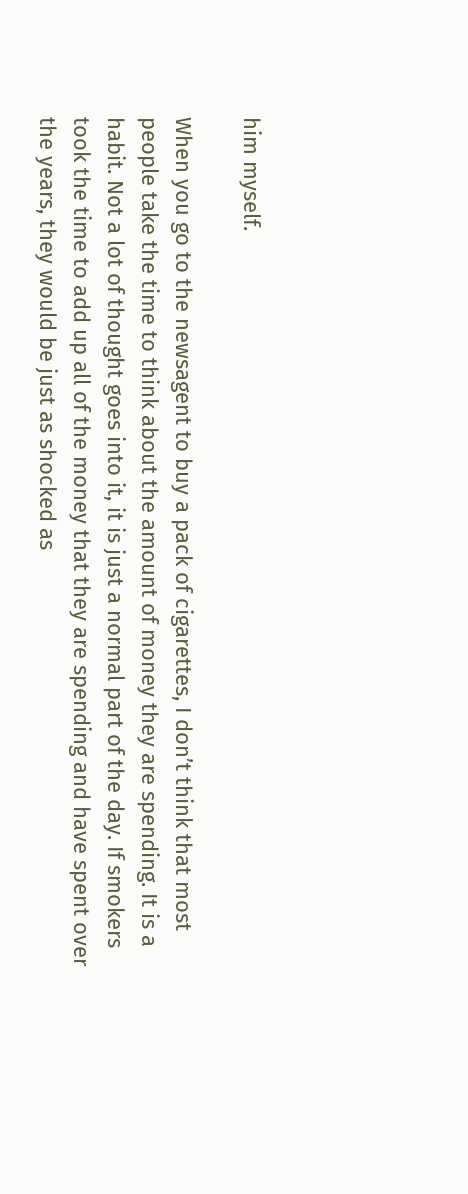him myself.

When you go to the newsagent to buy a pack of cigarettes, I don’t think that most people take the time to think about the amount of money they are spending. It is a habit. Not a lot of thought goes into it, it is just a normal part of the day. If smokers took the time to add up all of the money that they are spending and have spent over the years, they would be just as shocked as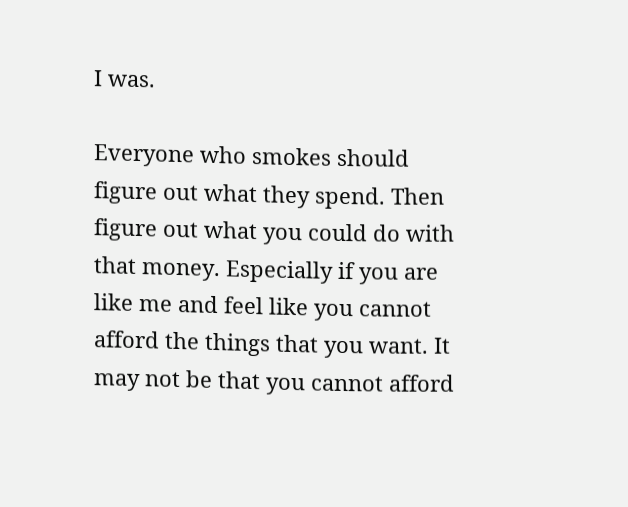I was.

Everyone who smokes should figure out what they spend. Then figure out what you could do with that money. Especially if you are like me and feel like you cannot afford the things that you want. It may not be that you cannot afford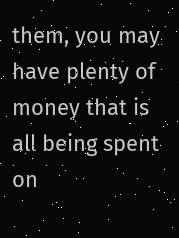them, you may have plenty of money that is all being spent on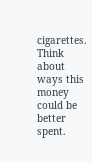cigarettes. Think about ways this money could be better spent.